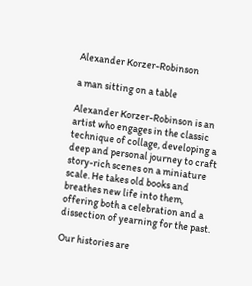Alexander Korzer-Robinson

a man sitting on a table

Alexander Korzer-Robinson is an artist who engages in the classic technique of collage, developing a deep and personal journey to craft story-rich scenes on a miniature scale. He takes old books and breathes new life into them, offering both a celebration and a dissection of yearning for the past.

Our histories are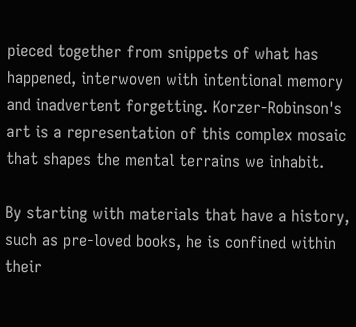pieced together from snippets of what has happened, interwoven with intentional memory and inadvertent forgetting. Korzer-Robinson's art is a representation of this complex mosaic that shapes the mental terrains we inhabit.

By starting with materials that have a history, such as pre-loved books, he is confined within their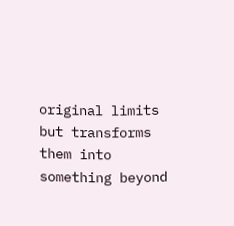original limits but transforms them into something beyond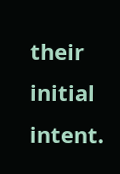their initial intent.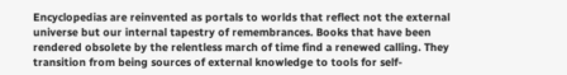Encyclopedias are reinvented as portals to worlds that reflect not the external universe but our internal tapestry of remembrances. Books that have been rendered obsolete by the relentless march of time find a renewed calling. They transition from being sources of external knowledge to tools for self-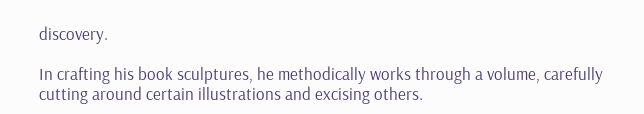discovery.

In crafting his book sculptures, he methodically works through a volume, carefully cutting around certain illustrations and excising others.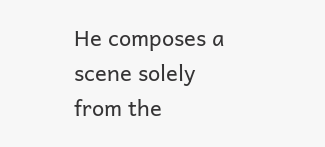He composes a scene solely from the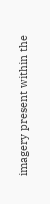imagery present within the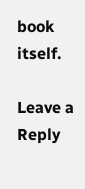book itself.

Leave a Reply